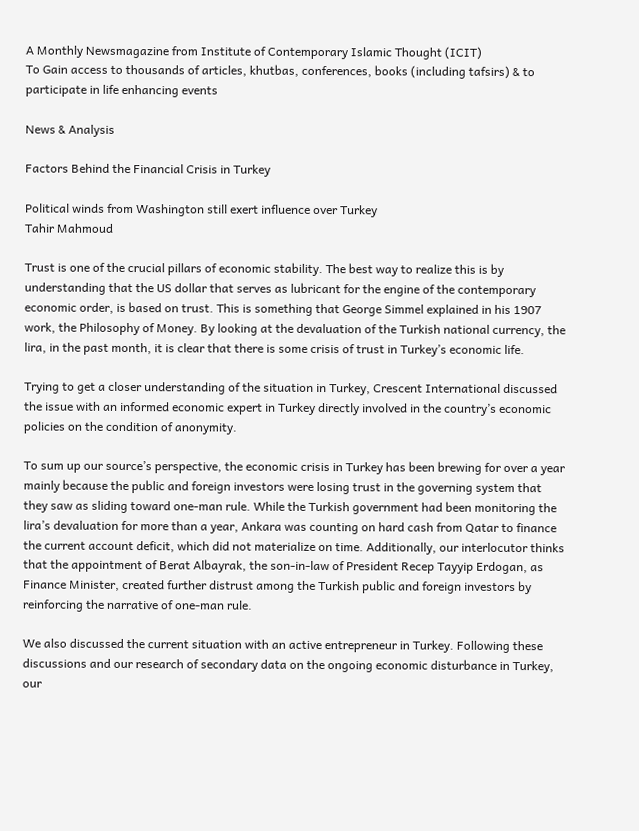A Monthly Newsmagazine from Institute of Contemporary Islamic Thought (ICIT)
To Gain access to thousands of articles, khutbas, conferences, books (including tafsirs) & to participate in life enhancing events

News & Analysis

Factors Behind the Financial Crisis in Turkey

Political winds from Washington still exert influence over Turkey
Tahir Mahmoud

Trust is one of the crucial pillars of economic stability. The best way to realize this is by understanding that the US dollar that serves as lubricant for the engine of the contemporary economic order, is based on trust. This is something that George Simmel explained in his 1907 work, the Philosophy of Money. By looking at the devaluation of the Turkish national currency, the lira, in the past month, it is clear that there is some crisis of trust in Turkey’s economic life.

Trying to get a closer understanding of the situation in Turkey, Crescent International discussed the issue with an informed economic expert in Turkey directly involved in the country’s economic policies on the condition of anonymity.

To sum up our source’s perspective, the economic crisis in Turkey has been brewing for over a year mainly because the public and foreign investors were losing trust in the governing system that they saw as sliding toward one-man rule. While the Turkish government had been monitoring the lira’s devaluation for more than a year, Ankara was counting on hard cash from Qatar to finance the current account deficit, which did not materialize on time. Additionally, our interlocutor thinks that the appointment of Berat Albayrak, the son-in-law of President Recep Tayyip Erdogan, as Finance Minister, created further distrust among the Turkish public and foreign investors by reinforcing the narrative of one-man rule.

We also discussed the current situation with an active entrepreneur in Turkey. Following these discussions and our research of secondary data on the ongoing economic disturbance in Turkey, our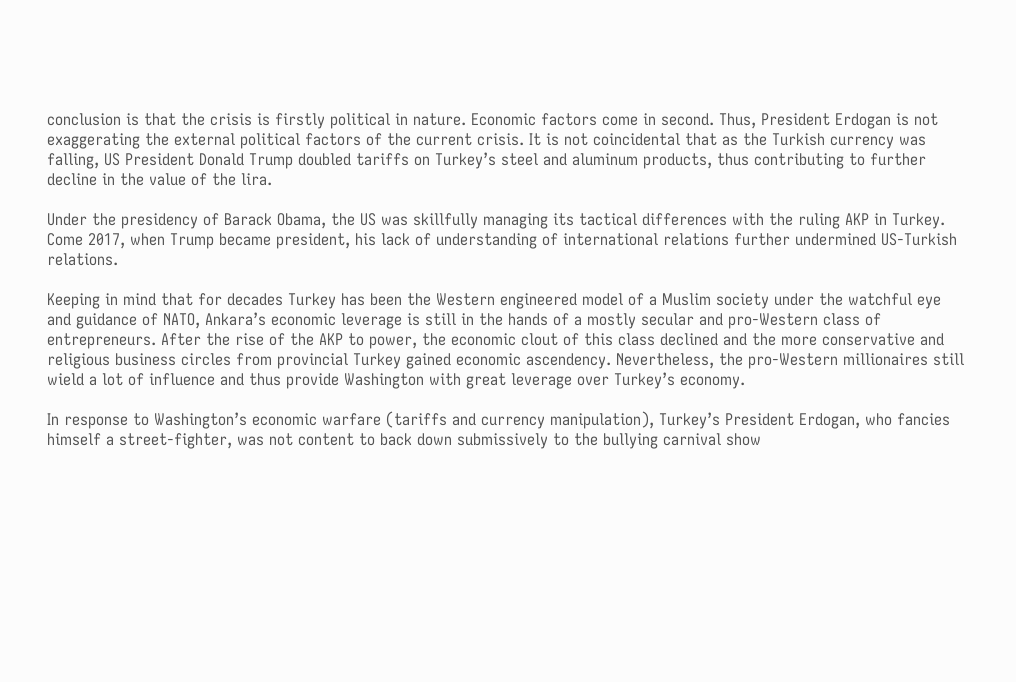conclusion is that the crisis is firstly political in nature. Economic factors come in second. Thus, President Erdogan is not exaggerating the external political factors of the current crisis. It is not coincidental that as the Turkish currency was falling, US President Donald Trump doubled tariffs on Turkey’s steel and aluminum products, thus contributing to further decline in the value of the lira.

Under the presidency of Barack Obama, the US was skillfully managing its tactical differences with the ruling AKP in Turkey. Come 2017, when Trump became president, his lack of understanding of international relations further undermined US-Turkish relations.

Keeping in mind that for decades Turkey has been the Western engineered model of a Muslim society under the watchful eye and guidance of NATO, Ankara’s economic leverage is still in the hands of a mostly secular and pro-Western class of entrepreneurs. After the rise of the AKP to power, the economic clout of this class declined and the more conservative and religious business circles from provincial Turkey gained economic ascendency. Nevertheless, the pro-Western millionaires still wield a lot of influence and thus provide Washington with great leverage over Turkey’s economy.

In response to Washington’s economic warfare (tariffs and currency manipulation), Turkey’s President Erdogan, who fancies himself a street-fighter, was not content to back down submissively to the bullying carnival show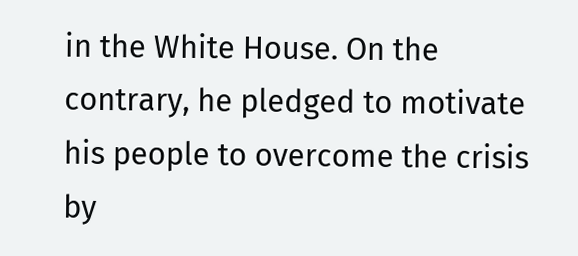in the White House. On the contrary, he pledged to motivate his people to overcome the crisis by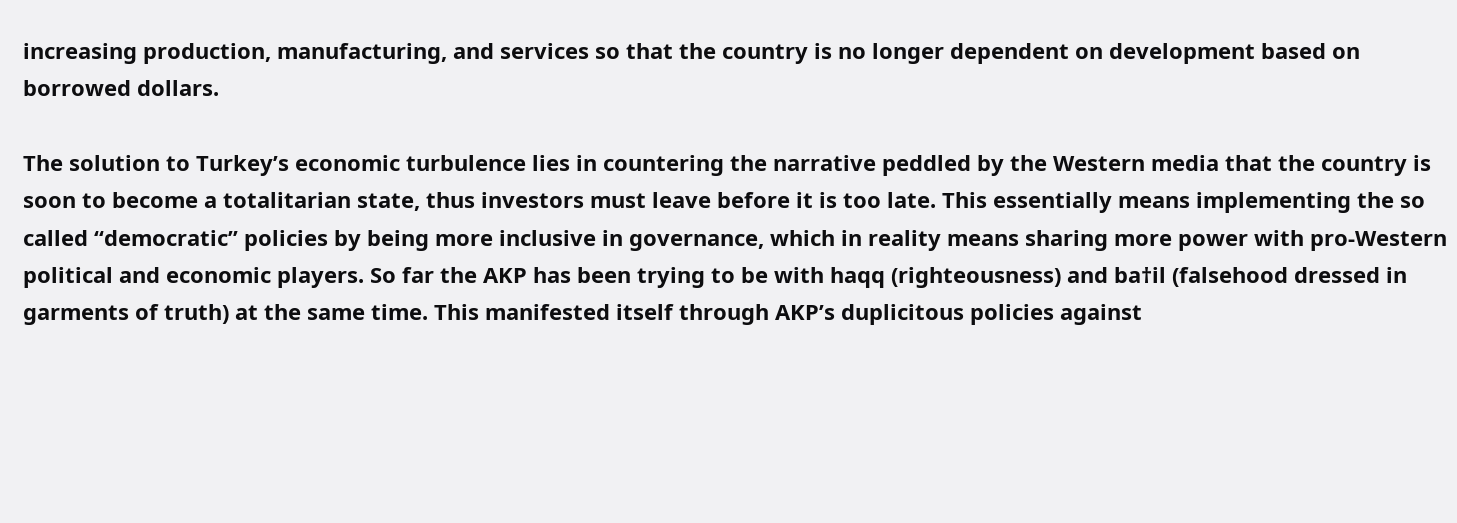increasing production, manufacturing, and services so that the country is no longer dependent on development based on borrowed dollars.

The solution to Turkey’s economic turbulence lies in countering the narrative peddled by the Western media that the country is soon to become a totalitarian state, thus investors must leave before it is too late. This essentially means implementing the so called “democratic” policies by being more inclusive in governance, which in reality means sharing more power with pro-Western political and economic players. So far the AKP has been trying to be with haqq (righteousness) and ba†il (falsehood dressed in garments of truth) at the same time. This manifested itself through AKP’s duplicitous policies against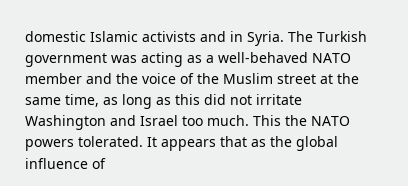domestic Islamic activists and in Syria. The Turkish government was acting as a well-behaved NATO member and the voice of the Muslim street at the same time, as long as this did not irritate Washington and Israel too much. This the NATO powers tolerated. It appears that as the global influence of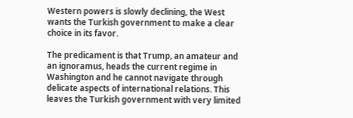Western powers is slowly declining, the West wants the Turkish government to make a clear choice in its favor.

The predicament is that Trump, an amateur and an ignoramus, heads the current regime in Washington and he cannot navigate through delicate aspects of international relations. This leaves the Turkish government with very limited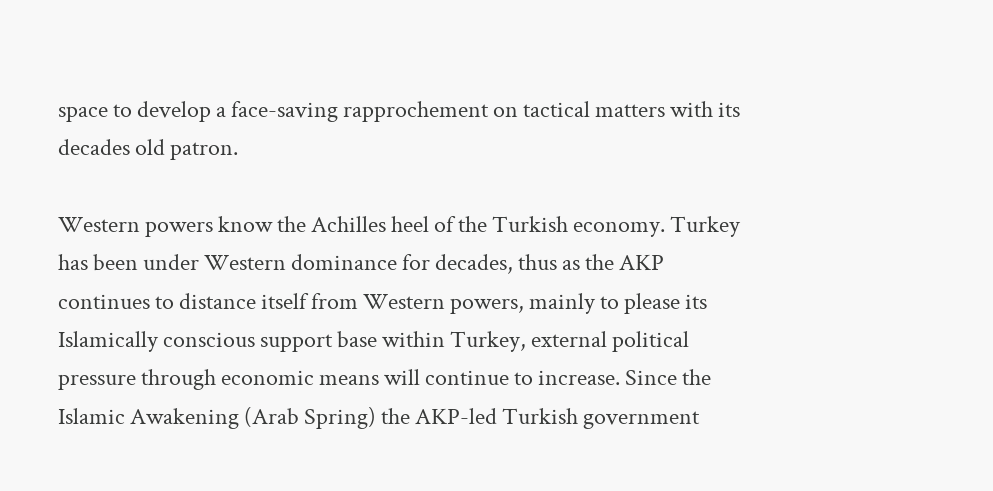space to develop a face-saving rapprochement on tactical matters with its decades old patron.

Western powers know the Achilles heel of the Turkish economy. Turkey has been under Western dominance for decades, thus as the AKP continues to distance itself from Western powers, mainly to please its Islamically conscious support base within Turkey, external political pressure through economic means will continue to increase. Since the Islamic Awakening (Arab Spring) the AKP-led Turkish government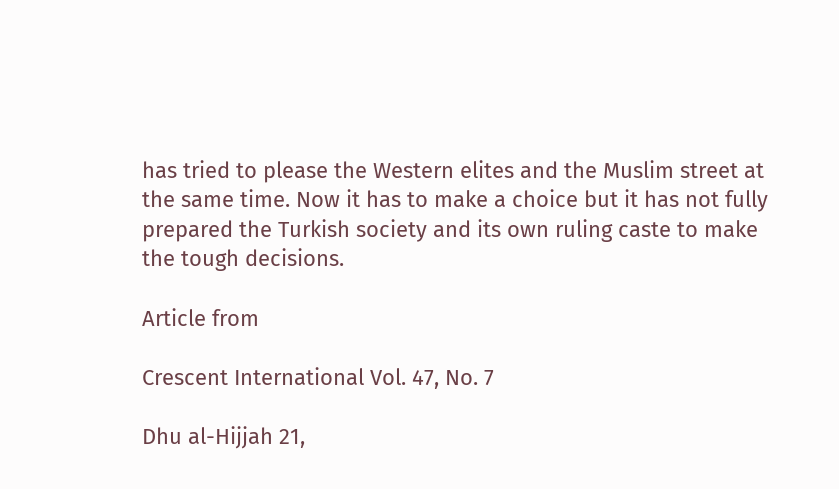has tried to please the Western elites and the Muslim street at the same time. Now it has to make a choice but it has not fully prepared the Turkish society and its own ruling caste to make the tough decisions.

Article from

Crescent International Vol. 47, No. 7

Dhu al-Hijjah 21,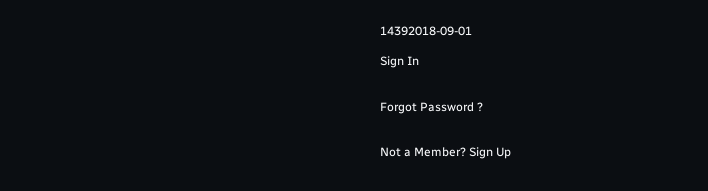14392018-09-01

Sign In


Forgot Password ?


Not a Member? Sign Up